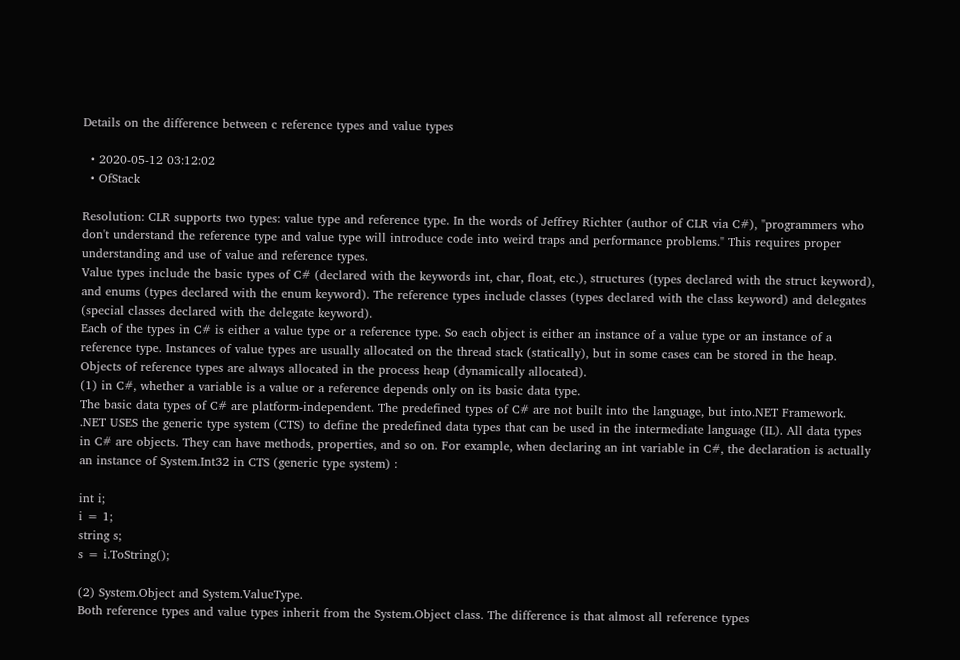Details on the difference between c reference types and value types

  • 2020-05-12 03:12:02
  • OfStack

Resolution: CLR supports two types: value type and reference type. In the words of Jeffrey Richter (author of CLR via C#), "programmers who don't understand the reference type and value type will introduce code into weird traps and performance problems." This requires proper understanding and use of value and reference types.
Value types include the basic types of C# (declared with the keywords int, char, float, etc.), structures (types declared with the struct keyword), and enums (types declared with the enum keyword). The reference types include classes (types declared with the class keyword) and delegates (special classes declared with the delegate keyword).
Each of the types in C# is either a value type or a reference type. So each object is either an instance of a value type or an instance of a reference type. Instances of value types are usually allocated on the thread stack (statically), but in some cases can be stored in the heap. Objects of reference types are always allocated in the process heap (dynamically allocated).
(1) in C#, whether a variable is a value or a reference depends only on its basic data type.
The basic data types of C# are platform-independent. The predefined types of C# are not built into the language, but into.NET Framework. .NET USES the generic type system (CTS) to define the predefined data types that can be used in the intermediate language (IL). All data types in C# are objects. They can have methods, properties, and so on. For example, when declaring an int variable in C#, the declaration is actually an instance of System.Int32 in CTS (generic type system) :

int i;
i = 1;
string s;
s = i.ToString();

(2) System.Object and System.ValueType.
Both reference types and value types inherit from the System.Object class. The difference is that almost all reference types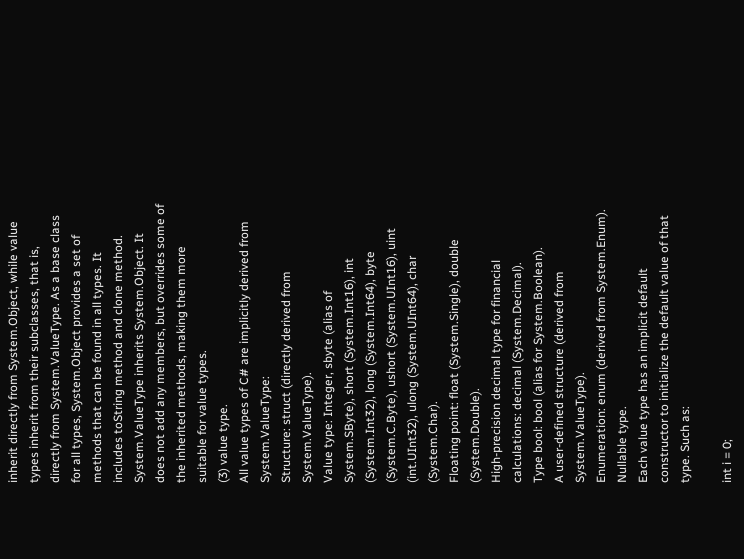inherit directly from System.Object, while value types inherit from their subclasses, that is, directly from System.ValueType. As a base class for all types, System.Object provides a set of methods that can be found in all types. It includes toString method and clone method. System.ValueType inherits System.Object. It does not add any members, but overrides some of the inherited methods, making them more suitable for value types.
(3) value type.
All value types of C# are implicitly derived from System.ValueType:
Structure: struct (directly derived from System.ValueType).
Value type: Integer, sbyte (alias of System.SByte), short (System.Int16), int (System.Int32), long (System.Int64), byte (System.C.Byte), ushort (System.UInt16), uint (int.UInt32), ulong (System.UInt64), char (System.Char).
Floating point: float (System.Single), double (System.Double).
High-precision decimal type for financial calculations: decimal (System.Decimal).
Type bool: bool (alias for System.Boolean).
A user-defined structure (derived from System.ValueType).
Enumeration: enum (derived from System.Enum).
Nullable type.
Each value type has an implicit default constructor to initialize the default value of that type. Such as:

int i = 0;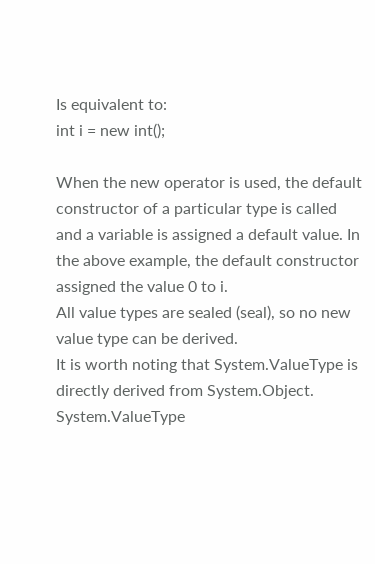Is equivalent to:
int i = new int();

When the new operator is used, the default constructor of a particular type is called and a variable is assigned a default value. In the above example, the default constructor assigned the value 0 to i.
All value types are sealed (seal), so no new value type can be derived.
It is worth noting that System.ValueType is directly derived from System.Object. System.ValueType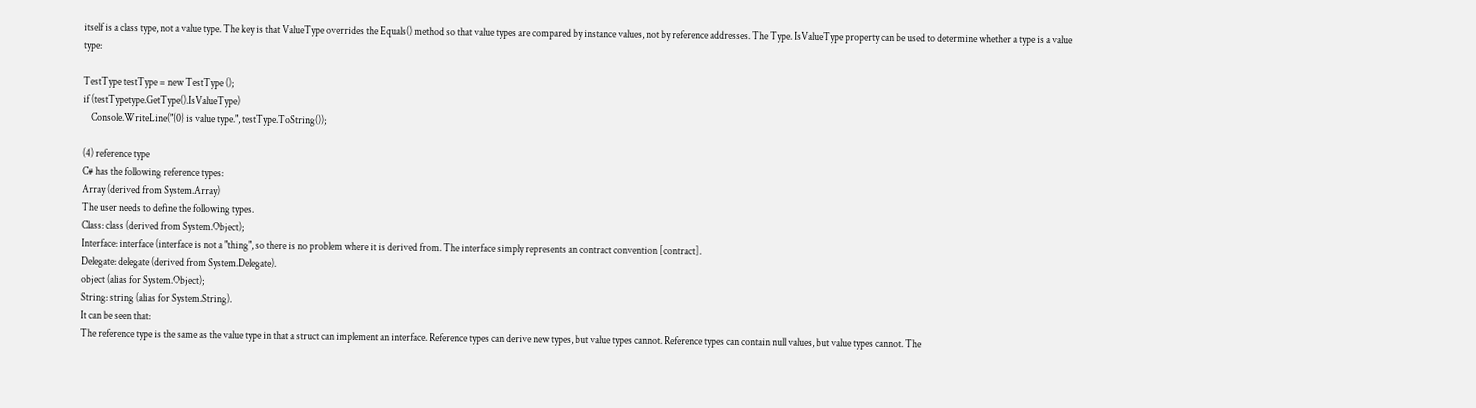itself is a class type, not a value type. The key is that ValueType overrides the Equals() method so that value types are compared by instance values, not by reference addresses. The Type. IsValueType property can be used to determine whether a type is a value type:

TestType testType = new TestType ();
if (testTypetype.GetType().IsValueType)
    Console.WriteLine("{0} is value type.", testType.ToString());

(4) reference type
C# has the following reference types:
Array (derived from System.Array)
The user needs to define the following types.
Class: class (derived from System.Object);
Interface: interface (interface is not a "thing", so there is no problem where it is derived from. The interface simply represents an contract convention [contract].
Delegate: delegate (derived from System.Delegate).
object (alias for System.Object);
String: string (alias for System.String).
It can be seen that:
The reference type is the same as the value type in that a struct can implement an interface. Reference types can derive new types, but value types cannot. Reference types can contain null values, but value types cannot. The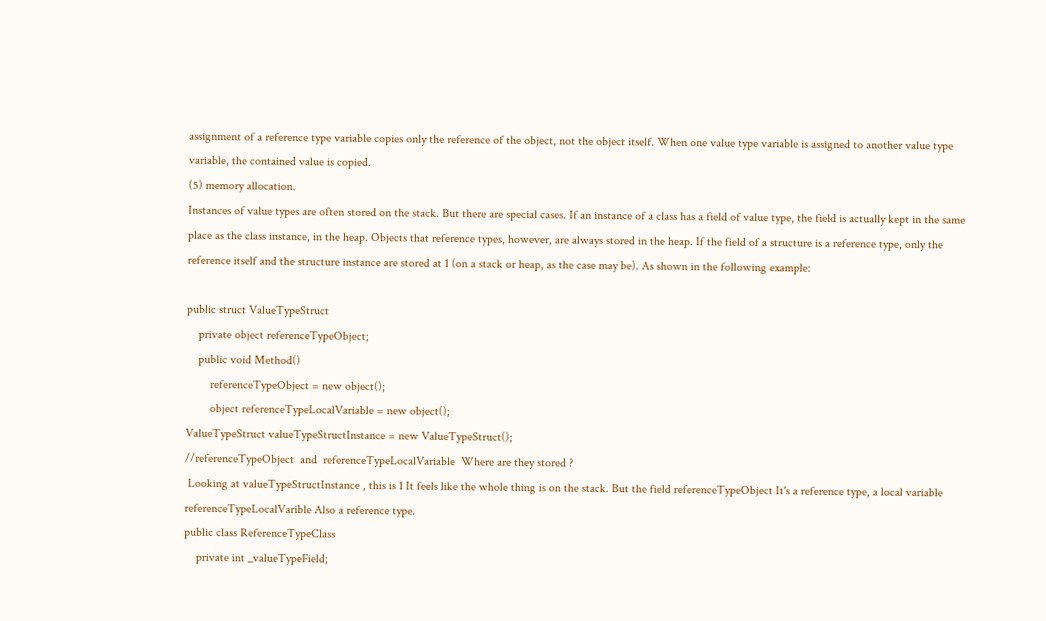assignment of a reference type variable copies only the reference of the object, not the object itself. When one value type variable is assigned to another value type variable, the contained value is copied.
(5) memory allocation.
Instances of value types are often stored on the stack. But there are special cases. If an instance of a class has a field of value type, the field is actually kept in the same place as the class instance, in the heap. Objects that reference types, however, are always stored in the heap. If the field of a structure is a reference type, only the reference itself and the structure instance are stored at 1 (on a stack or heap, as the case may be). As shown in the following example:

public struct ValueTypeStruct
    private object referenceTypeObject;
    public void Method()
        referenceTypeObject = new object();
        object referenceTypeLocalVariable = new object();
ValueTypeStruct valueTypeStructInstance = new ValueTypeStruct();
//referenceTypeObject  and  referenceTypeLocalVariable  Where are they stored ?
 Looking at valueTypeStructInstance , this is 1 It feels like the whole thing is on the stack. But the field referenceTypeObject It's a reference type, a local variable referenceTypeLocalVarible Also a reference type.
public class ReferenceTypeClass
    private int _valueTypeField;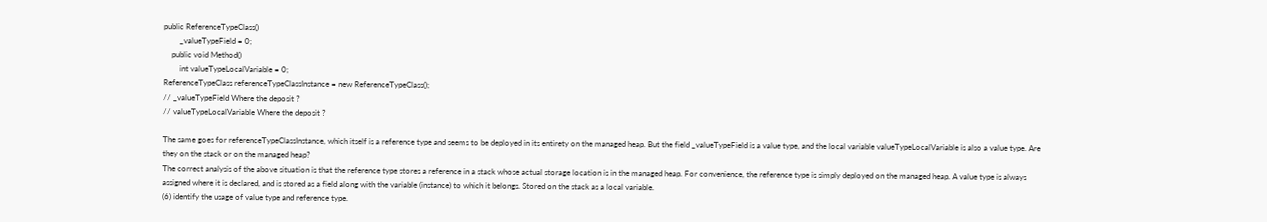public ReferenceTypeClass()
        _valueTypeField = 0;
    public void Method()
        int valueTypeLocalVariable = 0;
ReferenceTypeClass referenceTypeClassInstance = new ReferenceTypeClass();
// _valueTypeField Where the deposit ?
// valueTypeLocalVariable Where the deposit ?

The same goes for referenceTypeClassInstance, which itself is a reference type and seems to be deployed in its entirety on the managed heap. But the field _valueTypeField is a value type, and the local variable valueTypeLocalVariable is also a value type. Are they on the stack or on the managed heap?
The correct analysis of the above situation is that the reference type stores a reference in a stack whose actual storage location is in the managed heap. For convenience, the reference type is simply deployed on the managed heap. A value type is always assigned where it is declared, and is stored as a field along with the variable (instance) to which it belongs. Stored on the stack as a local variable.
(6) identify the usage of value type and reference type.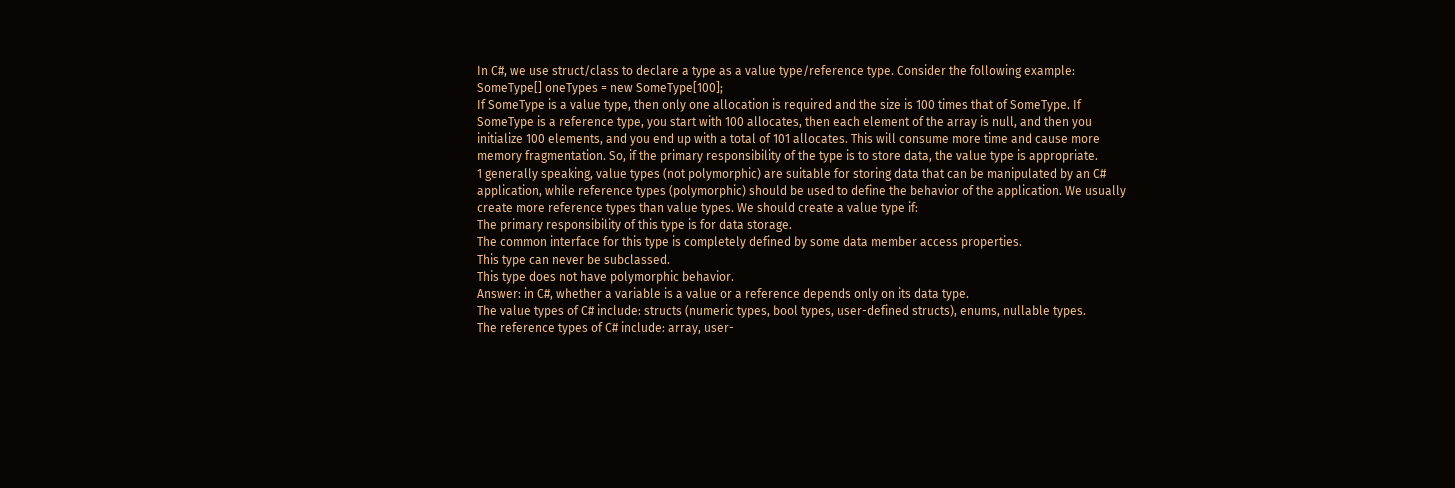In C#, we use struct/class to declare a type as a value type/reference type. Consider the following example:
SomeType[] oneTypes = new SomeType[100];
If SomeType is a value type, then only one allocation is required and the size is 100 times that of SomeType. If SomeType is a reference type, you start with 100 allocates, then each element of the array is null, and then you initialize 100 elements, and you end up with a total of 101 allocates. This will consume more time and cause more memory fragmentation. So, if the primary responsibility of the type is to store data, the value type is appropriate.
1 generally speaking, value types (not polymorphic) are suitable for storing data that can be manipulated by an C# application, while reference types (polymorphic) should be used to define the behavior of the application. We usually create more reference types than value types. We should create a value type if:
The primary responsibility of this type is for data storage.
The common interface for this type is completely defined by some data member access properties.
This type can never be subclassed.
This type does not have polymorphic behavior.
Answer: in C#, whether a variable is a value or a reference depends only on its data type.
The value types of C# include: structs (numeric types, bool types, user-defined structs), enums, nullable types.
The reference types of C# include: array, user-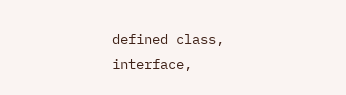defined class, interface,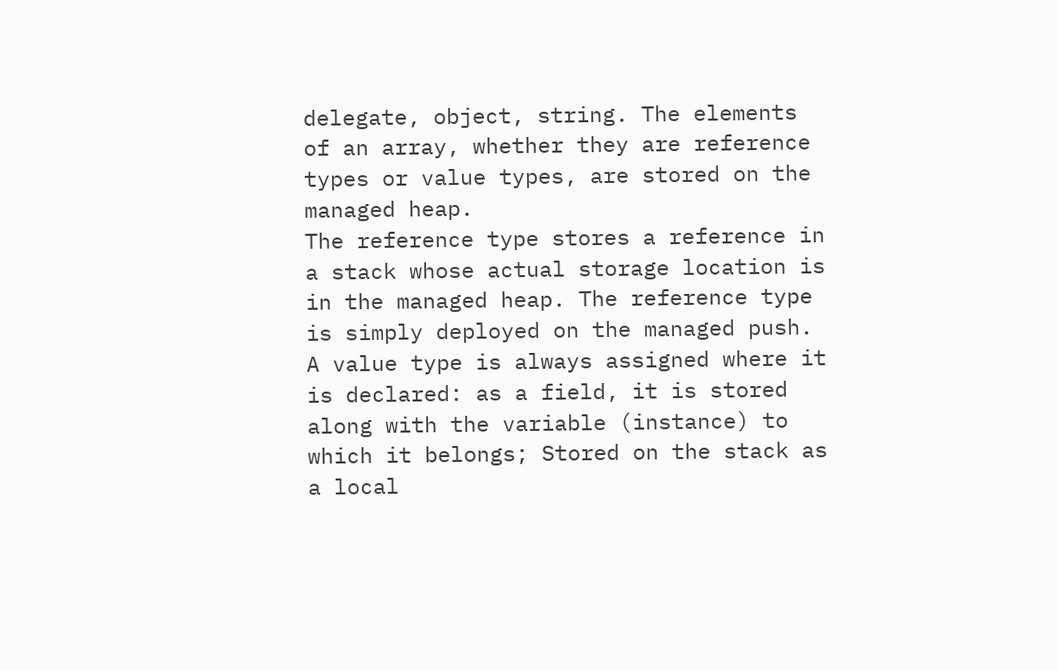delegate, object, string. The elements of an array, whether they are reference types or value types, are stored on the managed heap.
The reference type stores a reference in a stack whose actual storage location is in the managed heap. The reference type is simply deployed on the managed push. A value type is always assigned where it is declared: as a field, it is stored along with the variable (instance) to which it belongs; Stored on the stack as a local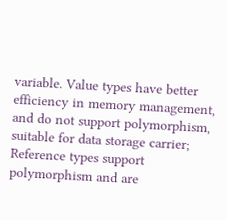variable. Value types have better efficiency in memory management, and do not support polymorphism, suitable for data storage carrier; Reference types support polymorphism and are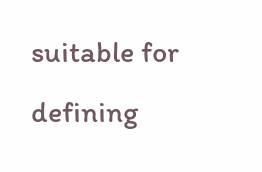suitable for defining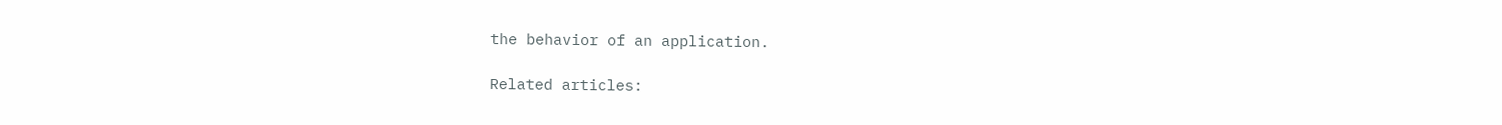the behavior of an application.

Related articles: